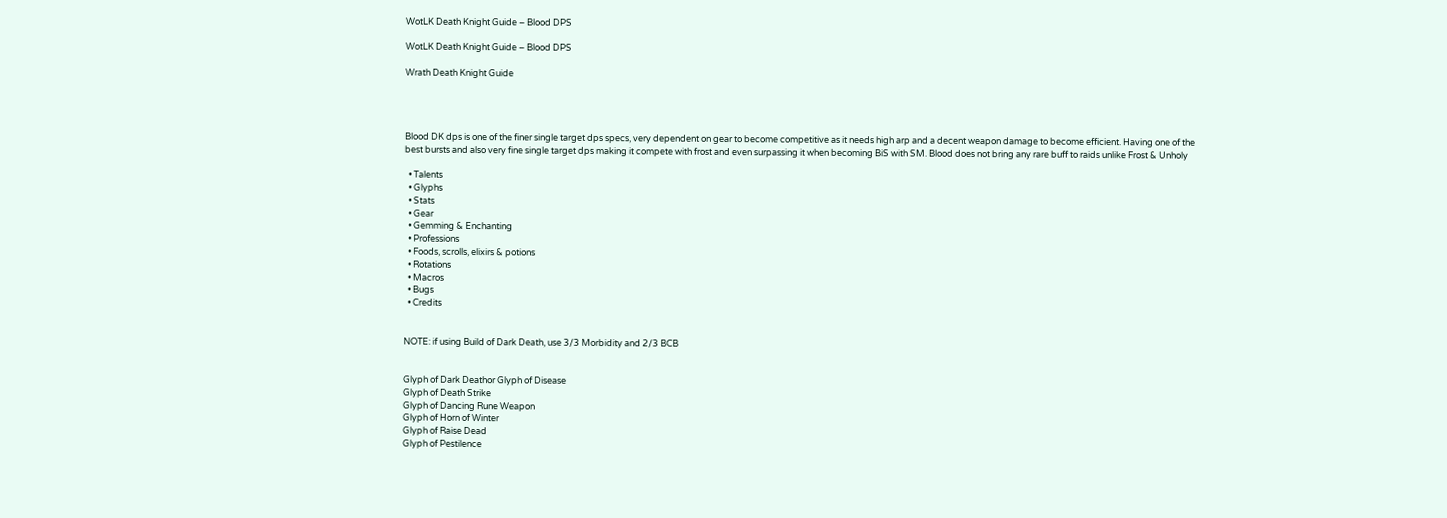WotLK Death Knight Guide – Blood DPS

WotLK Death Knight Guide – Blood DPS

Wrath Death Knight Guide




Blood DK dps is one of the finer single target dps specs, very dependent on gear to become competitive as it needs high arp and a decent weapon damage to become efficient. Having one of the best bursts and also very fine single target dps making it compete with frost and even surpassing it when becoming BiS with SM. Blood does not bring any rare buff to raids unlike Frost & Unholy

  • Talents
  • Glyphs
  • Stats
  • Gear
  • Gemming & Enchanting
  • Professions
  • Foods, scrolls, elixirs & potions
  • Rotations
  • Macros
  • Bugs
  • Credits


NOTE: if using Build of Dark Death, use 3/3 Morbidity and 2/3 BCB


Glyph of Dark Deathor Glyph of Disease
Glyph of Death Strike
Glyph of Dancing Rune Weapon
Glyph of Horn of Winter
Glyph of Raise Dead
Glyph of Pestilence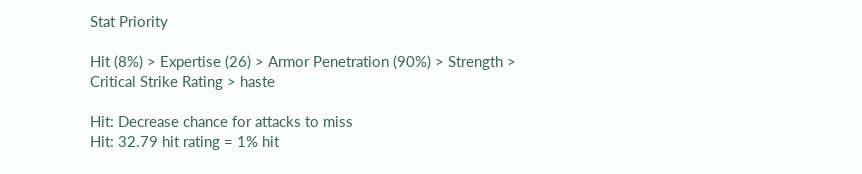Stat Priority

Hit (8%) > Expertise (26) > Armor Penetration (90%) > Strength > Critical Strike Rating > haste

Hit: Decrease chance for attacks to miss
Hit: 32.79 hit rating = 1% hit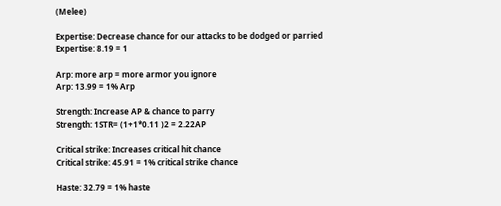(Melee)

Expertise: Decrease chance for our attacks to be dodged or parried
Expertise: 8.19 = 1

Arp: more arp = more armor you ignore
Arp: 13.99 = 1% Arp

Strength: Increase AP & chance to parry
Strength: 1STR= (1+1*0.11 )2 = 2.22AP

Critical strike: Increases critical hit chance
Critical strike: 45.91 = 1% critical strike chance

Haste: 32.79 = 1% haste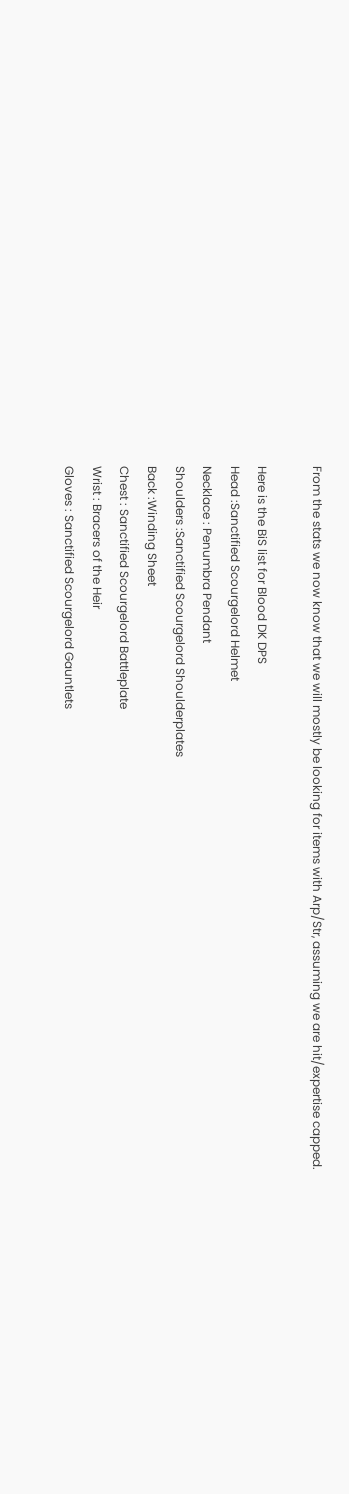From the stats we now know that we will mostly be looking for items with Arp/Str, assuming we are hit/expertise capped.

Here is the BiS list for Blood DK DPS
Head :Sanctified Scourgelord Helmet
Necklace : Penumbra Pendant
Shoulders :Sanctified Scourgelord Shoulderplates
Back :Winding Sheet
Chest : Sanctified Scourgelord Battleplate
Wrist : Bracers of the Heir
Gloves : Sanctified Scourgelord Gauntlets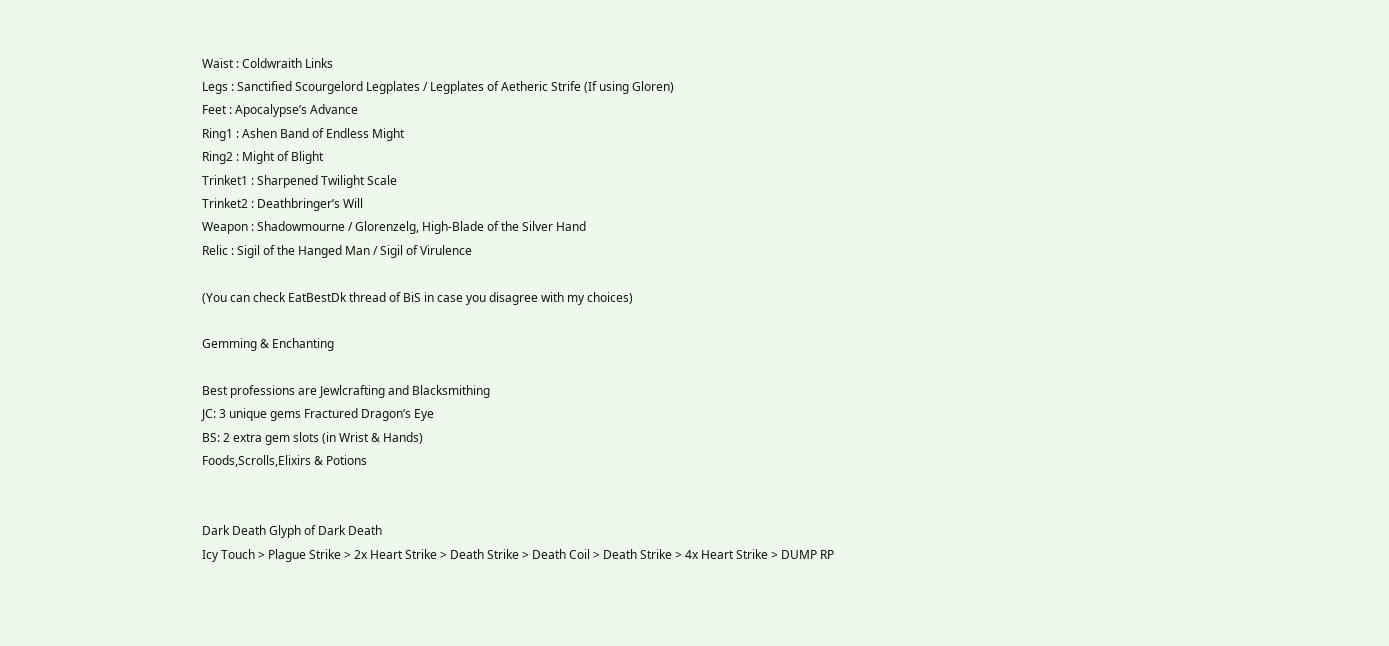Waist : Coldwraith Links
Legs : Sanctified Scourgelord Legplates / Legplates of Aetheric Strife (If using Gloren)
Feet : Apocalypse’s Advance
Ring1 : Ashen Band of Endless Might
Ring2 : Might of Blight
Trinket1 : Sharpened Twilight Scale
Trinket2 : Deathbringer’s Will
Weapon : Shadowmourne / Glorenzelg, High-Blade of the Silver Hand
Relic : Sigil of the Hanged Man / Sigil of Virulence

(You can check EatBestDk thread of BiS in case you disagree with my choices)

Gemming & Enchanting

Best professions are Jewlcrafting and Blacksmithing
JC: 3 unique gems Fractured Dragon’s Eye
BS: 2 extra gem slots (in Wrist & Hands)
Foods,Scrolls,Elixirs & Potions


Dark Death Glyph of Dark Death
Icy Touch > Plague Strike > 2x Heart Strike > Death Strike > Death Coil > Death Strike > 4x Heart Strike > DUMP RP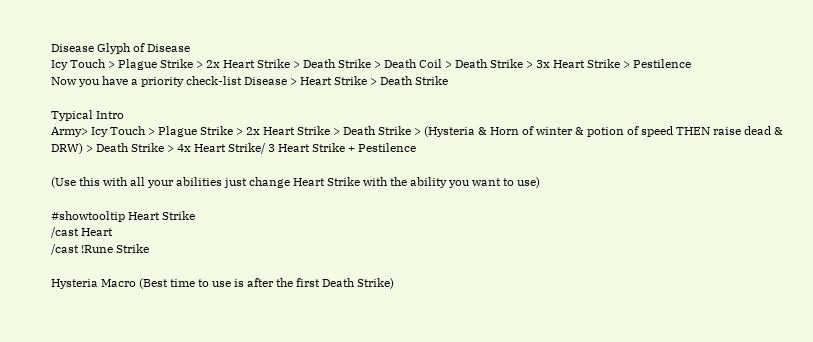Disease Glyph of Disease
Icy Touch > Plague Strike > 2x Heart Strike > Death Strike > Death Coil > Death Strike > 3x Heart Strike > Pestilence
Now you have a priority check-list Disease > Heart Strike > Death Strike

Typical Intro
Army> Icy Touch > Plague Strike > 2x Heart Strike > Death Strike > (Hysteria & Horn of winter & potion of speed THEN raise dead & DRW) > Death Strike > 4x Heart Strike/ 3 Heart Strike + Pestilence

(Use this with all your abilities just change Heart Strike with the ability you want to use)

#showtooltip Heart Strike
/cast Heart
/cast !Rune Strike

Hysteria Macro (Best time to use is after the first Death Strike)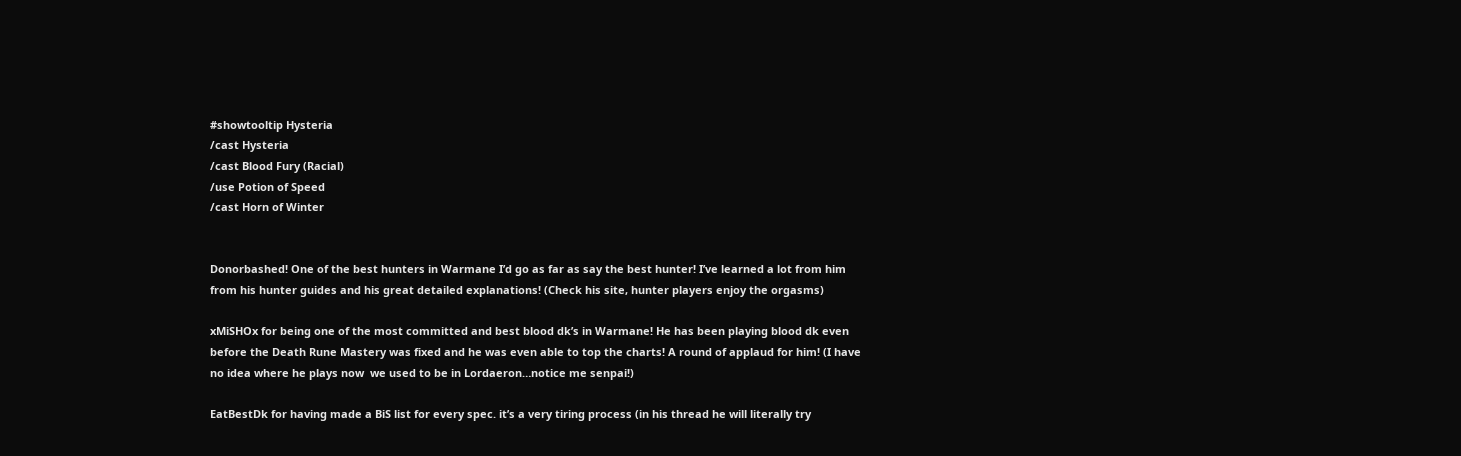#showtooltip Hysteria
/cast Hysteria
/cast Blood Fury (Racial)
/use Potion of Speed
/cast Horn of Winter


Donorbashed! One of the best hunters in Warmane I’d go as far as say the best hunter! I’ve learned a lot from him from his hunter guides and his great detailed explanations! (Check his site, hunter players enjoy the orgasms)

xMiSHOx for being one of the most committed and best blood dk’s in Warmane! He has been playing blood dk even before the Death Rune Mastery was fixed and he was even able to top the charts! A round of applaud for him! (I have no idea where he plays now  we used to be in Lordaeron…notice me senpai!)

EatBestDk for having made a BiS list for every spec. it’s a very tiring process (in his thread he will literally try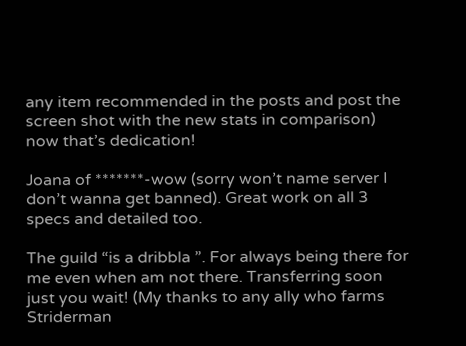any item recommended in the posts and post the screen shot with the new stats in comparison) now that’s dedication!

Joana of *******-wow (sorry won’t name server I don’t wanna get banned). Great work on all 3 specs and detailed too.

The guild “is a dribbla ”. For always being there for me even when am not there. Transferring soon just you wait! (My thanks to any ally who farms Striderman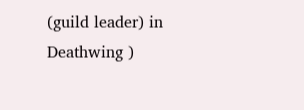(guild leader) in Deathwing )